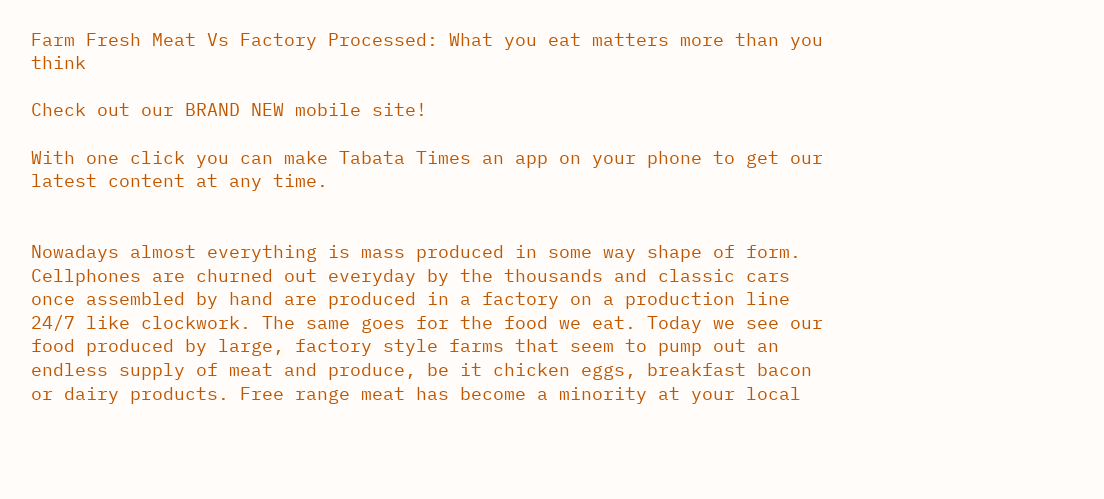Farm Fresh Meat Vs Factory Processed: What you eat matters more than you think

Check out our BRAND NEW mobile site!

With one click you can make Tabata Times an app on your phone to get our latest content at any time.


Nowadays almost everything is mass produced in some way shape of form. Cellphones are churned out everyday by the thousands and classic cars once assembled by hand are produced in a factory on a production line 24/7 like clockwork. The same goes for the food we eat. Today we see our food produced by large, factory style farms that seem to pump out an endless supply of meat and produce, be it chicken eggs, breakfast bacon or dairy products. Free range meat has become a minority at your local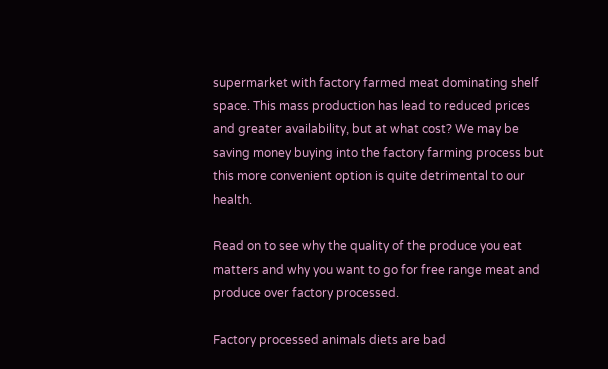supermarket with factory farmed meat dominating shelf space. This mass production has lead to reduced prices and greater availability, but at what cost? We may be saving money buying into the factory farming process but this more convenient option is quite detrimental to our health.

Read on to see why the quality of the produce you eat matters and why you want to go for free range meat and produce over factory processed.

Factory processed animals diets are bad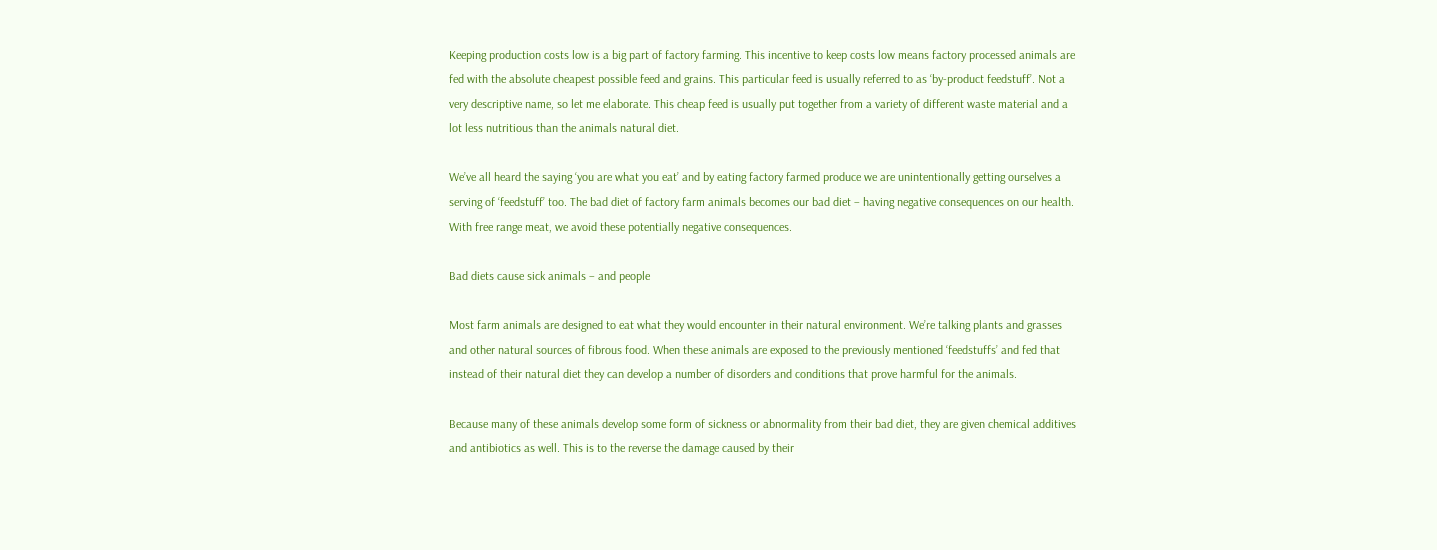Keeping production costs low is a big part of factory farming. This incentive to keep costs low means factory processed animals are fed with the absolute cheapest possible feed and grains. This particular feed is usually referred to as ‘by-product feedstuff’. Not a very descriptive name, so let me elaborate. This cheap feed is usually put together from a variety of different waste material and a lot less nutritious than the animals natural diet.

We’ve all heard the saying ‘you are what you eat’ and by eating factory farmed produce we are unintentionally getting ourselves a serving of ‘feedstuff’ too. The bad diet of factory farm animals becomes our bad diet – having negative consequences on our health. With free range meat, we avoid these potentially negative consequences.

Bad diets cause sick animals – and people

Most farm animals are designed to eat what they would encounter in their natural environment. We’re talking plants and grasses and other natural sources of fibrous food. When these animals are exposed to the previously mentioned ‘feedstuffs’ and fed that instead of their natural diet they can develop a number of disorders and conditions that prove harmful for the animals.

Because many of these animals develop some form of sickness or abnormality from their bad diet, they are given chemical additives and antibiotics as well. This is to the reverse the damage caused by their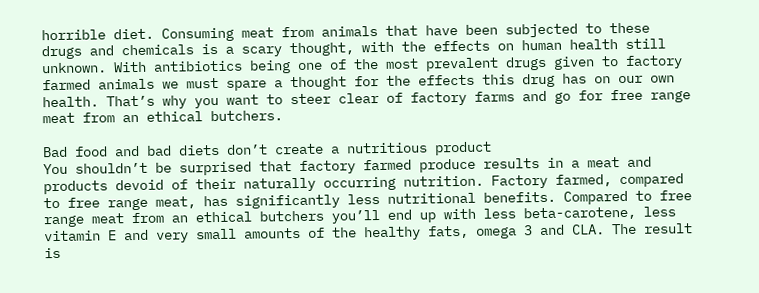horrible diet. Consuming meat from animals that have been subjected to these drugs and chemicals is a scary thought, with the effects on human health still unknown. With antibiotics being one of the most prevalent drugs given to factory farmed animals we must spare a thought for the effects this drug has on our own health. That’s why you want to steer clear of factory farms and go for free range meat from an ethical butchers.

Bad food and bad diets don’t create a nutritious product
You shouldn’t be surprised that factory farmed produce results in a meat and products devoid of their naturally occurring nutrition. Factory farmed, compared to free range meat, has significantly less nutritional benefits. Compared to free range meat from an ethical butchers you’ll end up with less beta-carotene, less vitamin E and very small amounts of the healthy fats, omega 3 and CLA. The result is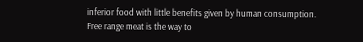inferior food with little benefits given by human consumption. Free range meat is the way to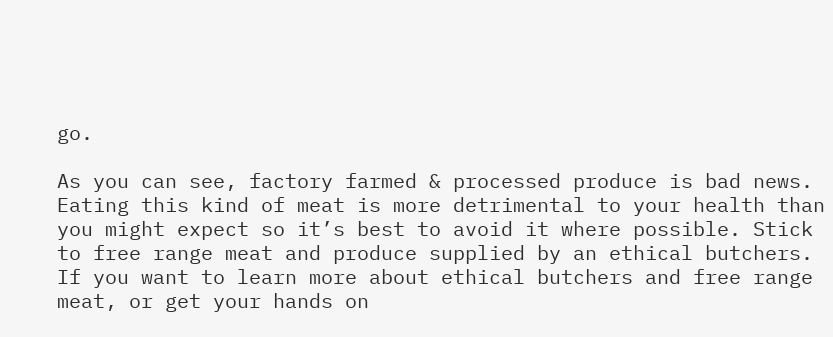go.

As you can see, factory farmed & processed produce is bad news. Eating this kind of meat is more detrimental to your health than you might expect so it’s best to avoid it where possible. Stick to free range meat and produce supplied by an ethical butchers. If you want to learn more about ethical butchers and free range meat, or get your hands on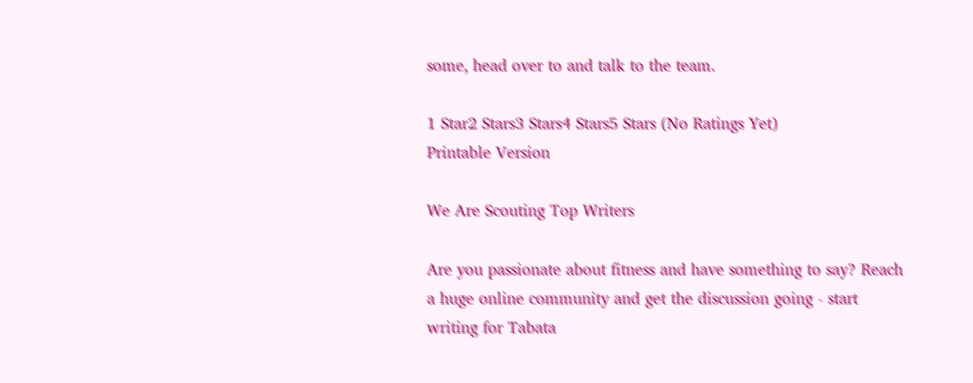some, head over to and talk to the team.

1 Star2 Stars3 Stars4 Stars5 Stars (No Ratings Yet)
Printable Version

We Are Scouting Top Writers

Are you passionate about fitness and have something to say? Reach a huge online community and get the discussion going - start writing for Tabata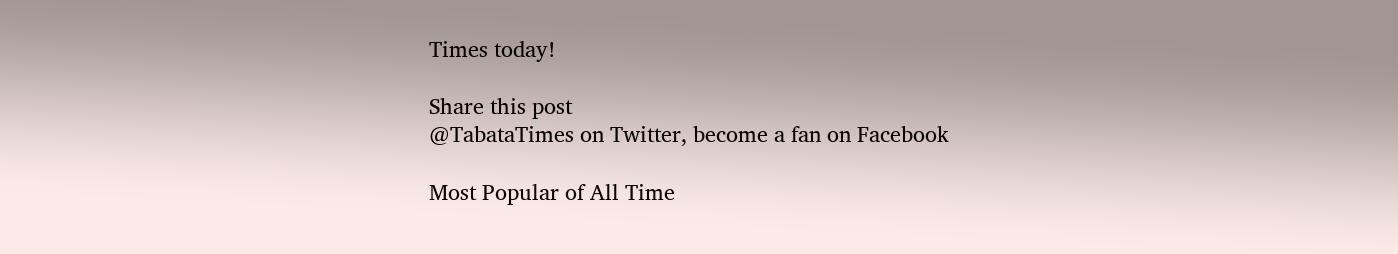Times today!

Share this post
@TabataTimes on Twitter, become a fan on Facebook

Most Popular of All Time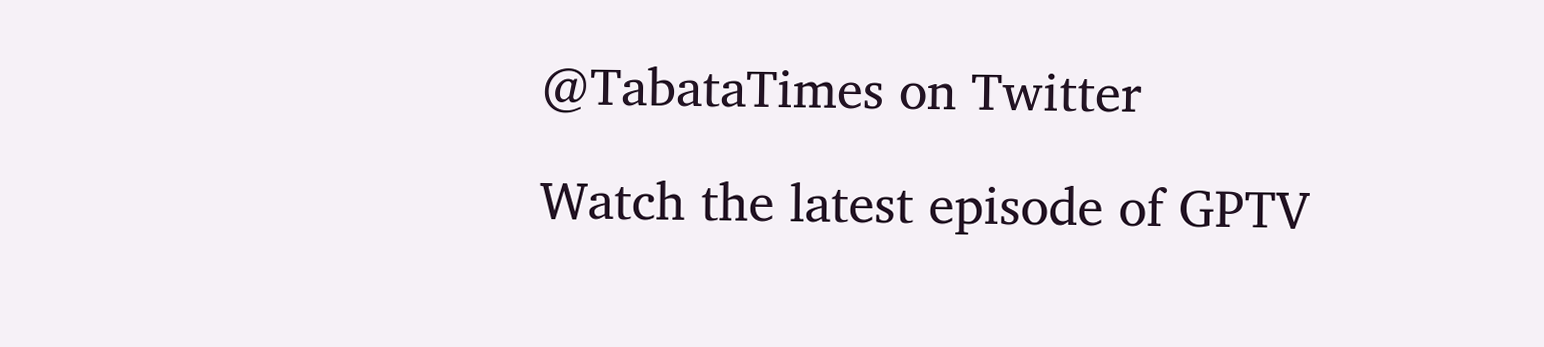@TabataTimes on Twitter

Watch the latest episode of GPTV